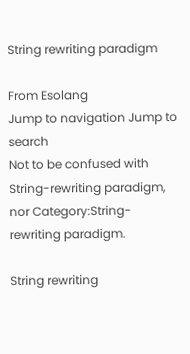String rewriting paradigm

From Esolang
Jump to navigation Jump to search
Not to be confused with String-rewriting paradigm, nor Category:String-rewriting paradigm.

String rewriting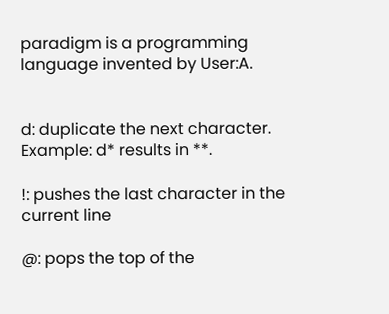paradigm is a programming language invented by User:A.


d: duplicate the next character.
Example: d* results in **.

!: pushes the last character in the current line

@: pops the top of the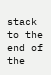stack to the end of the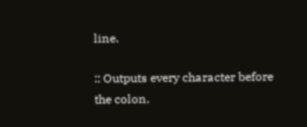line.

:: Outputs every character before the colon.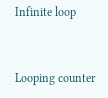Infinite loop


Looping counter